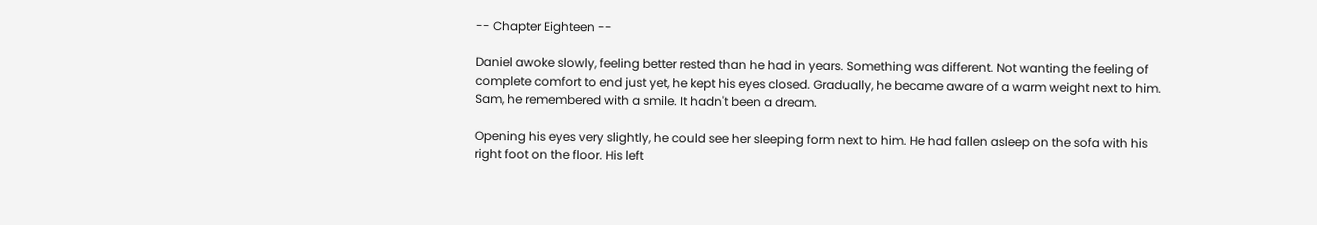-- Chapter Eighteen --

Daniel awoke slowly, feeling better rested than he had in years. Something was different. Not wanting the feeling of complete comfort to end just yet, he kept his eyes closed. Gradually, he became aware of a warm weight next to him. Sam, he remembered with a smile. It hadn't been a dream.

Opening his eyes very slightly, he could see her sleeping form next to him. He had fallen asleep on the sofa with his right foot on the floor. His left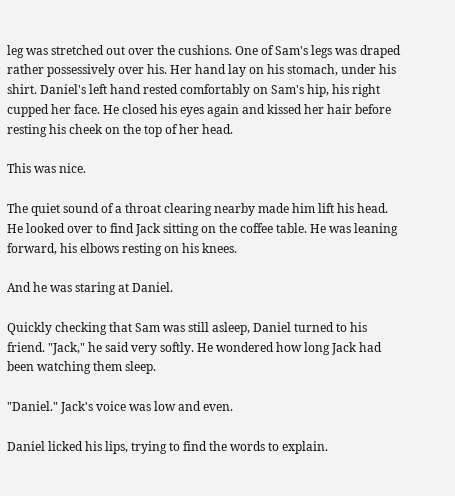leg was stretched out over the cushions. One of Sam's legs was draped rather possessively over his. Her hand lay on his stomach, under his shirt. Daniel's left hand rested comfortably on Sam's hip, his right cupped her face. He closed his eyes again and kissed her hair before resting his cheek on the top of her head.

This was nice.

The quiet sound of a throat clearing nearby made him lift his head. He looked over to find Jack sitting on the coffee table. He was leaning forward, his elbows resting on his knees.

And he was staring at Daniel.

Quickly checking that Sam was still asleep, Daniel turned to his friend. "Jack," he said very softly. He wondered how long Jack had been watching them sleep.

"Daniel." Jack's voice was low and even.

Daniel licked his lips, trying to find the words to explain.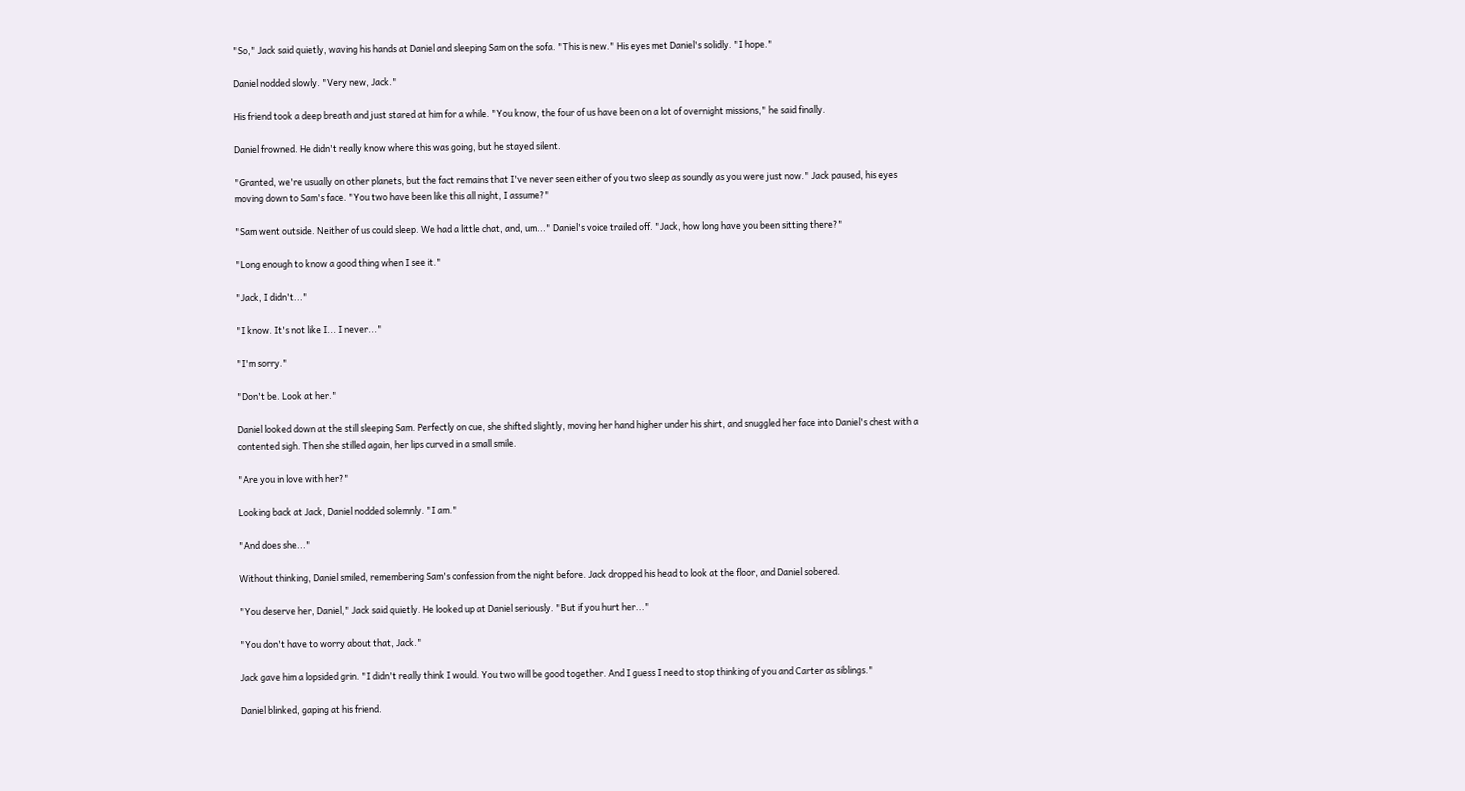"So," Jack said quietly, waving his hands at Daniel and sleeping Sam on the sofa. "This is new." His eyes met Daniel's solidly. "I hope."

Daniel nodded slowly. "Very new, Jack."

His friend took a deep breath and just stared at him for a while. "You know, the four of us have been on a lot of overnight missions," he said finally.

Daniel frowned. He didn't really know where this was going, but he stayed silent.

"Granted, we're usually on other planets, but the fact remains that I've never seen either of you two sleep as soundly as you were just now." Jack paused, his eyes moving down to Sam's face. "You two have been like this all night, I assume?"

"Sam went outside. Neither of us could sleep. We had a little chat, and, um..." Daniel's voice trailed off. "Jack, how long have you been sitting there?"

"Long enough to know a good thing when I see it."

"Jack, I didn't..."

"I know. It's not like I... I never..."

"I'm sorry."

"Don't be. Look at her."

Daniel looked down at the still sleeping Sam. Perfectly on cue, she shifted slightly, moving her hand higher under his shirt, and snuggled her face into Daniel's chest with a contented sigh. Then she stilled again, her lips curved in a small smile.

"Are you in love with her?"

Looking back at Jack, Daniel nodded solemnly. "I am."

"And does she..."

Without thinking, Daniel smiled, remembering Sam's confession from the night before. Jack dropped his head to look at the floor, and Daniel sobered.

"You deserve her, Daniel," Jack said quietly. He looked up at Daniel seriously. "But if you hurt her..."

"You don't have to worry about that, Jack."

Jack gave him a lopsided grin. "I didn't really think I would. You two will be good together. And I guess I need to stop thinking of you and Carter as siblings."

Daniel blinked, gaping at his friend.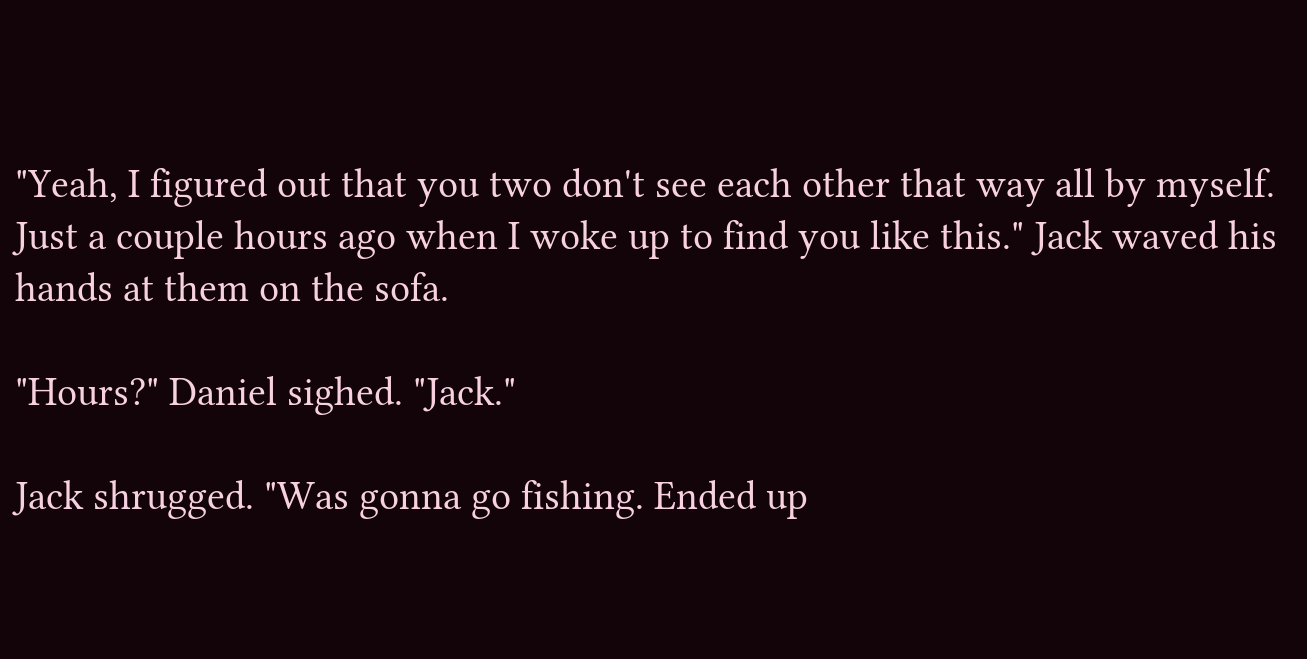"Yeah, I figured out that you two don't see each other that way all by myself. Just a couple hours ago when I woke up to find you like this." Jack waved his hands at them on the sofa.

"Hours?" Daniel sighed. "Jack."

Jack shrugged. "Was gonna go fishing. Ended up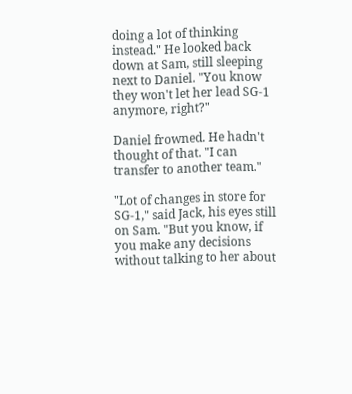doing a lot of thinking instead." He looked back down at Sam, still sleeping next to Daniel. "You know they won't let her lead SG-1 anymore, right?"

Daniel frowned. He hadn't thought of that. "I can transfer to another team."

"Lot of changes in store for SG-1," said Jack, his eyes still on Sam. "But you know, if you make any decisions without talking to her about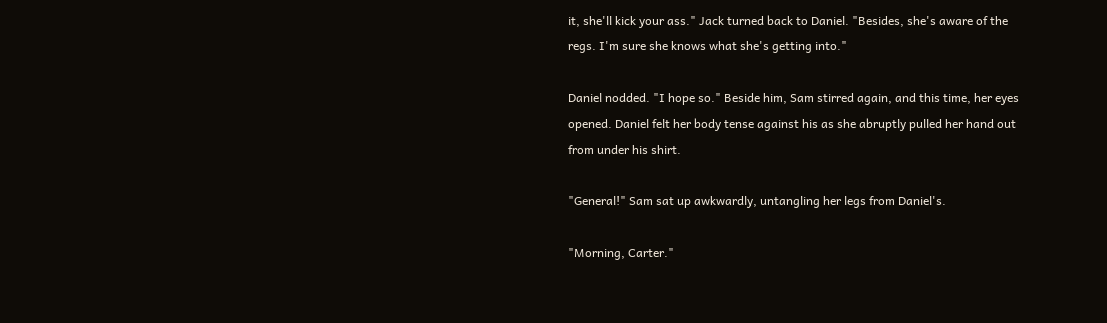it, she'll kick your ass." Jack turned back to Daniel. "Besides, she's aware of the regs. I'm sure she knows what she's getting into."

Daniel nodded. "I hope so." Beside him, Sam stirred again, and this time, her eyes opened. Daniel felt her body tense against his as she abruptly pulled her hand out from under his shirt.

"General!" Sam sat up awkwardly, untangling her legs from Daniel's.

"Morning, Carter."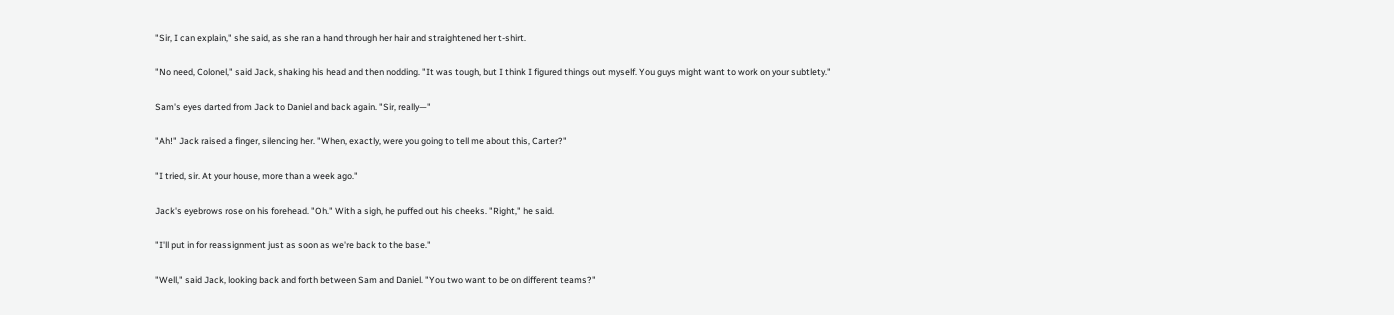"Sir, I can explain," she said, as she ran a hand through her hair and straightened her t-shirt.

"No need, Colonel," said Jack, shaking his head and then nodding. "It was tough, but I think I figured things out myself. You guys might want to work on your subtlety."

Sam's eyes darted from Jack to Daniel and back again. "Sir, really—"

"Ah!" Jack raised a finger, silencing her. "When, exactly, were you going to tell me about this, Carter?"

"I tried, sir. At your house, more than a week ago."

Jack's eyebrows rose on his forehead. "Oh." With a sigh, he puffed out his cheeks. "Right," he said.

"I'll put in for reassignment just as soon as we're back to the base."

"Well," said Jack, looking back and forth between Sam and Daniel. "You two want to be on different teams?"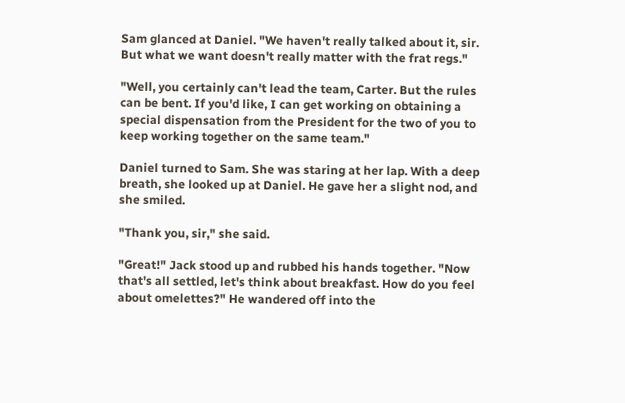Sam glanced at Daniel. "We haven't really talked about it, sir. But what we want doesn't really matter with the frat regs."

"Well, you certainly can't lead the team, Carter. But the rules can be bent. If you'd like, I can get working on obtaining a special dispensation from the President for the two of you to keep working together on the same team."

Daniel turned to Sam. She was staring at her lap. With a deep breath, she looked up at Daniel. He gave her a slight nod, and she smiled.

"Thank you, sir," she said.

"Great!" Jack stood up and rubbed his hands together. "Now that's all settled, let's think about breakfast. How do you feel about omelettes?" He wandered off into the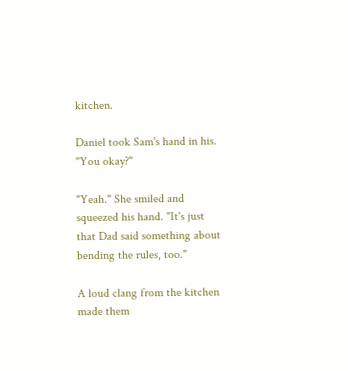kitchen.

Daniel took Sam's hand in his. "You okay?"

"Yeah." She smiled and squeezed his hand. "It's just that Dad said something about bending the rules, too."

A loud clang from the kitchen made them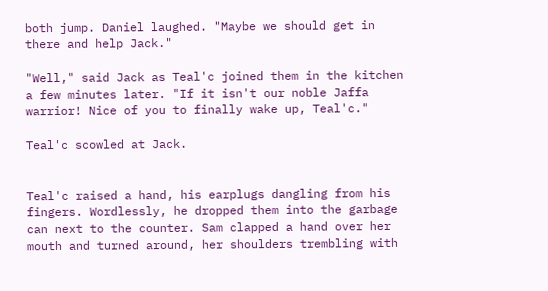both jump. Daniel laughed. "Maybe we should get in there and help Jack."

"Well," said Jack as Teal'c joined them in the kitchen a few minutes later. "If it isn't our noble Jaffa warrior! Nice of you to finally wake up, Teal'c."

Teal'c scowled at Jack.


Teal'c raised a hand, his earplugs dangling from his fingers. Wordlessly, he dropped them into the garbage can next to the counter. Sam clapped a hand over her mouth and turned around, her shoulders trembling with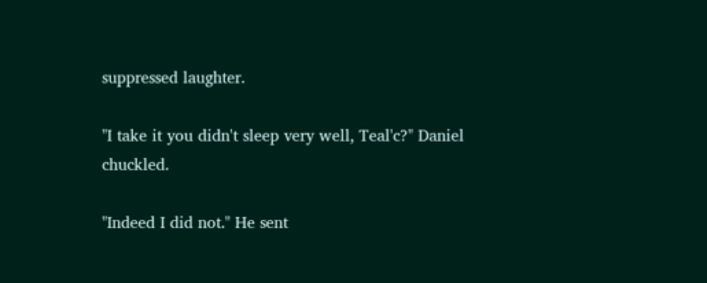suppressed laughter.

"I take it you didn't sleep very well, Teal'c?" Daniel chuckled.

"Indeed I did not." He sent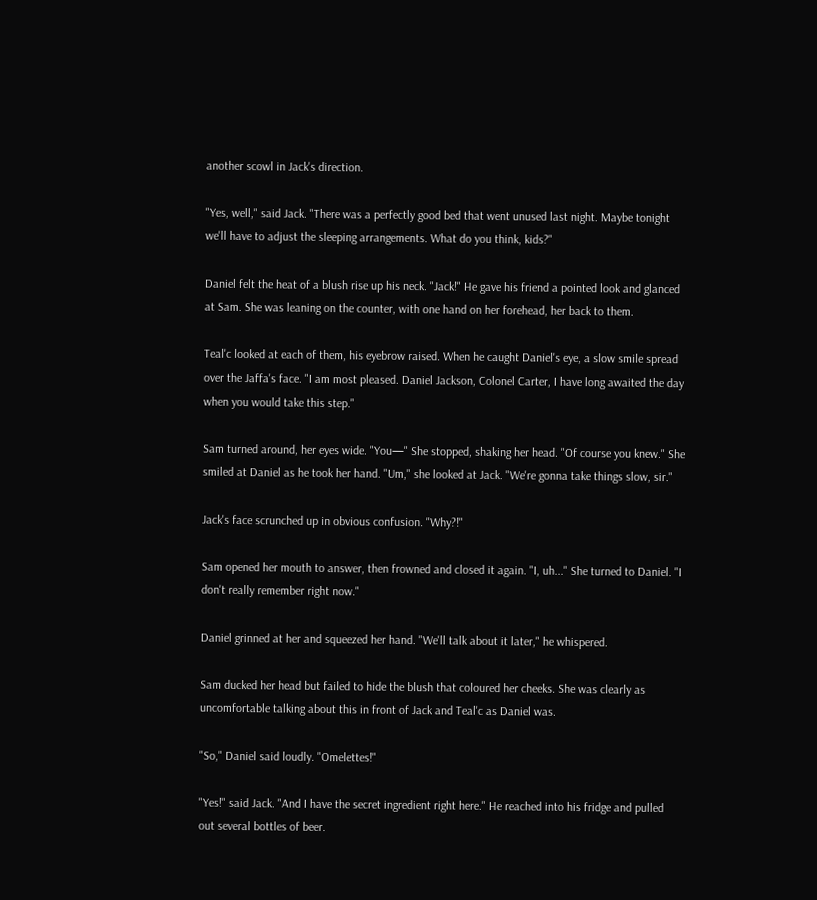another scowl in Jack's direction.

"Yes, well," said Jack. "There was a perfectly good bed that went unused last night. Maybe tonight we'll have to adjust the sleeping arrangements. What do you think, kids?"

Daniel felt the heat of a blush rise up his neck. "Jack!" He gave his friend a pointed look and glanced at Sam. She was leaning on the counter, with one hand on her forehead, her back to them.

Teal'c looked at each of them, his eyebrow raised. When he caught Daniel's eye, a slow smile spread over the Jaffa's face. "I am most pleased. Daniel Jackson, Colonel Carter, I have long awaited the day when you would take this step."

Sam turned around, her eyes wide. "You—" She stopped, shaking her head. "Of course you knew." She smiled at Daniel as he took her hand. "Um," she looked at Jack. "We're gonna take things slow, sir."

Jack's face scrunched up in obvious confusion. "Why?!"

Sam opened her mouth to answer, then frowned and closed it again. "I, uh..." She turned to Daniel. "I don't really remember right now."

Daniel grinned at her and squeezed her hand. "We'll talk about it later," he whispered.

Sam ducked her head but failed to hide the blush that coloured her cheeks. She was clearly as uncomfortable talking about this in front of Jack and Teal'c as Daniel was.

"So," Daniel said loudly. "Omelettes!"

"Yes!" said Jack. "And I have the secret ingredient right here." He reached into his fridge and pulled out several bottles of beer.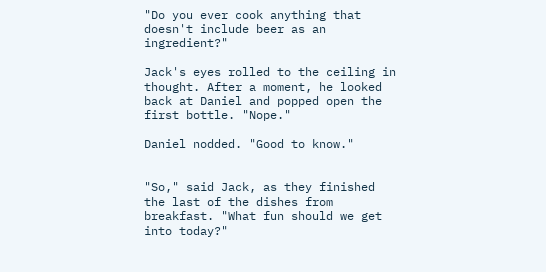"Do you ever cook anything that doesn't include beer as an ingredient?"

Jack's eyes rolled to the ceiling in thought. After a moment, he looked back at Daniel and popped open the first bottle. "Nope."

Daniel nodded. "Good to know."


"So," said Jack, as they finished the last of the dishes from breakfast. "What fun should we get into today?"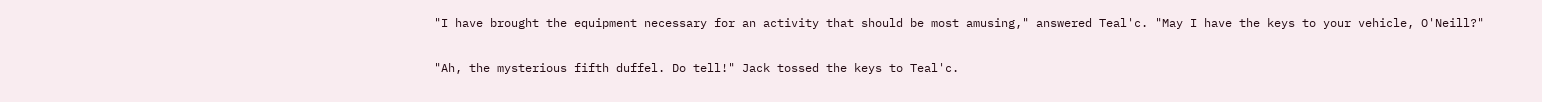"I have brought the equipment necessary for an activity that should be most amusing," answered Teal'c. "May I have the keys to your vehicle, O'Neill?"

"Ah, the mysterious fifth duffel. Do tell!" Jack tossed the keys to Teal'c.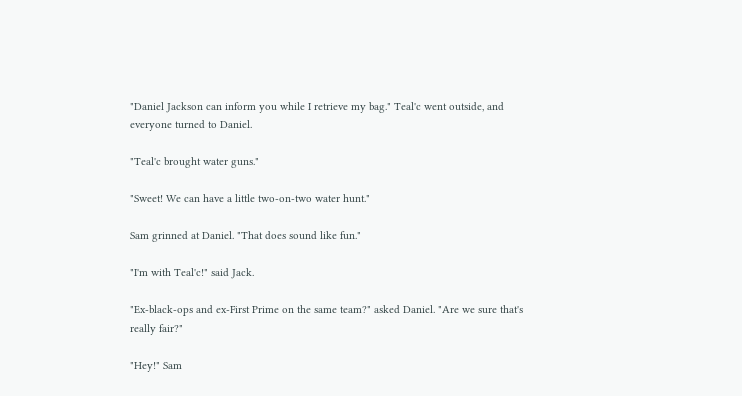"Daniel Jackson can inform you while I retrieve my bag." Teal'c went outside, and everyone turned to Daniel.

"Teal'c brought water guns."

"Sweet! We can have a little two-on-two water hunt."

Sam grinned at Daniel. "That does sound like fun."

"I'm with Teal'c!" said Jack.

"Ex-black-ops and ex-First Prime on the same team?" asked Daniel. "Are we sure that's really fair?"

"Hey!" Sam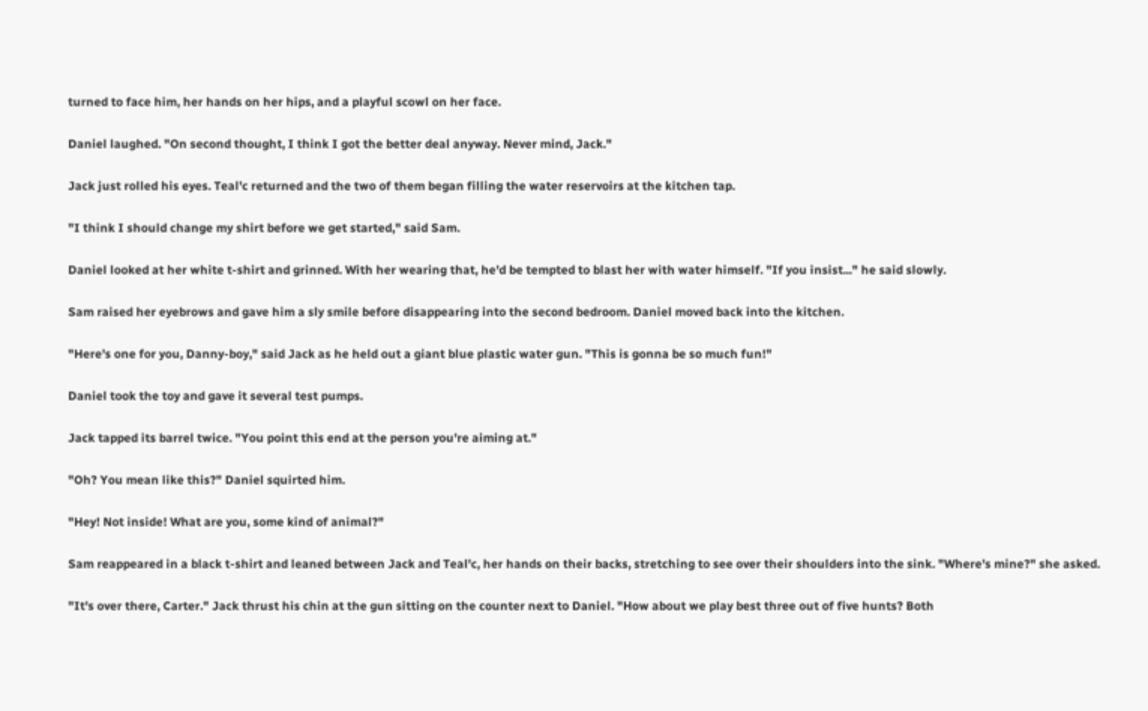turned to face him, her hands on her hips, and a playful scowl on her face.

Daniel laughed. "On second thought, I think I got the better deal anyway. Never mind, Jack."

Jack just rolled his eyes. Teal'c returned and the two of them began filling the water reservoirs at the kitchen tap.

"I think I should change my shirt before we get started," said Sam.

Daniel looked at her white t-shirt and grinned. With her wearing that, he'd be tempted to blast her with water himself. "If you insist..." he said slowly.

Sam raised her eyebrows and gave him a sly smile before disappearing into the second bedroom. Daniel moved back into the kitchen.

"Here's one for you, Danny-boy," said Jack as he held out a giant blue plastic water gun. "This is gonna be so much fun!"

Daniel took the toy and gave it several test pumps.

Jack tapped its barrel twice. "You point this end at the person you're aiming at."

"Oh? You mean like this?" Daniel squirted him.

"Hey! Not inside! What are you, some kind of animal?"

Sam reappeared in a black t-shirt and leaned between Jack and Teal'c, her hands on their backs, stretching to see over their shoulders into the sink. "Where's mine?" she asked.

"It's over there, Carter." Jack thrust his chin at the gun sitting on the counter next to Daniel. "How about we play best three out of five hunts? Both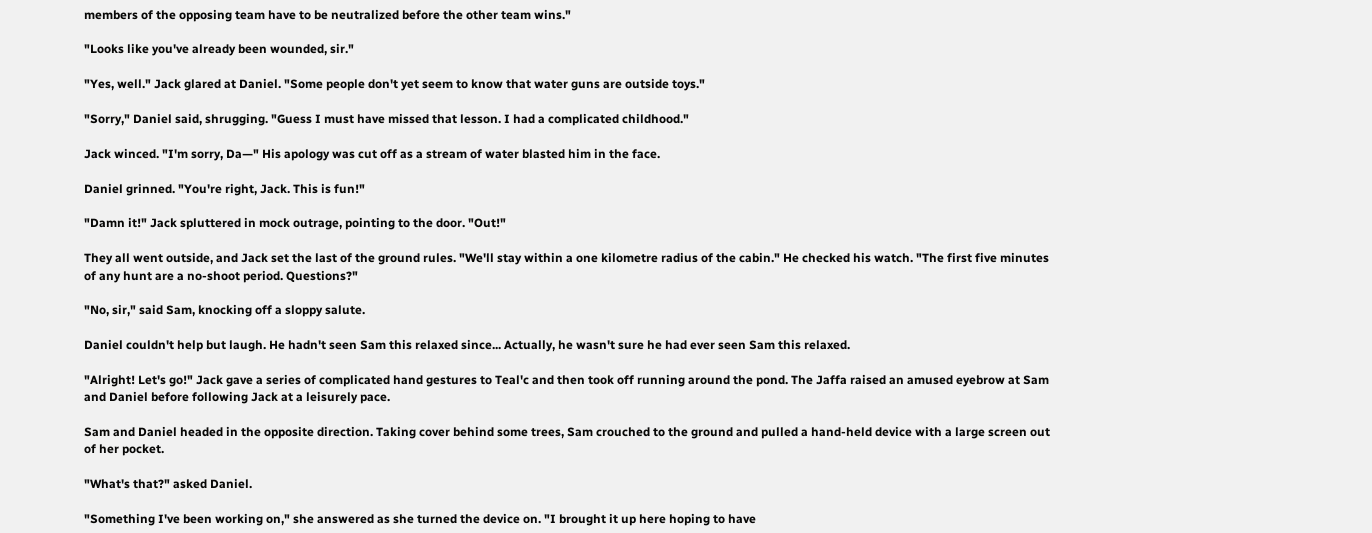members of the opposing team have to be neutralized before the other team wins."

"Looks like you've already been wounded, sir."

"Yes, well." Jack glared at Daniel. "Some people don't yet seem to know that water guns are outside toys."

"Sorry," Daniel said, shrugging. "Guess I must have missed that lesson. I had a complicated childhood."

Jack winced. "I'm sorry, Da—" His apology was cut off as a stream of water blasted him in the face.

Daniel grinned. "You're right, Jack. This is fun!"

"Damn it!" Jack spluttered in mock outrage, pointing to the door. "Out!"

They all went outside, and Jack set the last of the ground rules. "We'll stay within a one kilometre radius of the cabin." He checked his watch. "The first five minutes of any hunt are a no-shoot period. Questions?"

"No, sir," said Sam, knocking off a sloppy salute.

Daniel couldn't help but laugh. He hadn't seen Sam this relaxed since... Actually, he wasn't sure he had ever seen Sam this relaxed.

"Alright! Let's go!" Jack gave a series of complicated hand gestures to Teal'c and then took off running around the pond. The Jaffa raised an amused eyebrow at Sam and Daniel before following Jack at a leisurely pace.

Sam and Daniel headed in the opposite direction. Taking cover behind some trees, Sam crouched to the ground and pulled a hand-held device with a large screen out of her pocket.

"What's that?" asked Daniel.

"Something I've been working on," she answered as she turned the device on. "I brought it up here hoping to have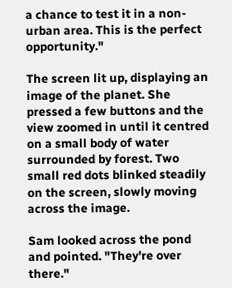a chance to test it in a non-urban area. This is the perfect opportunity."

The screen lit up, displaying an image of the planet. She pressed a few buttons and the view zoomed in until it centred on a small body of water surrounded by forest. Two small red dots blinked steadily on the screen, slowly moving across the image.

Sam looked across the pond and pointed. "They're over there."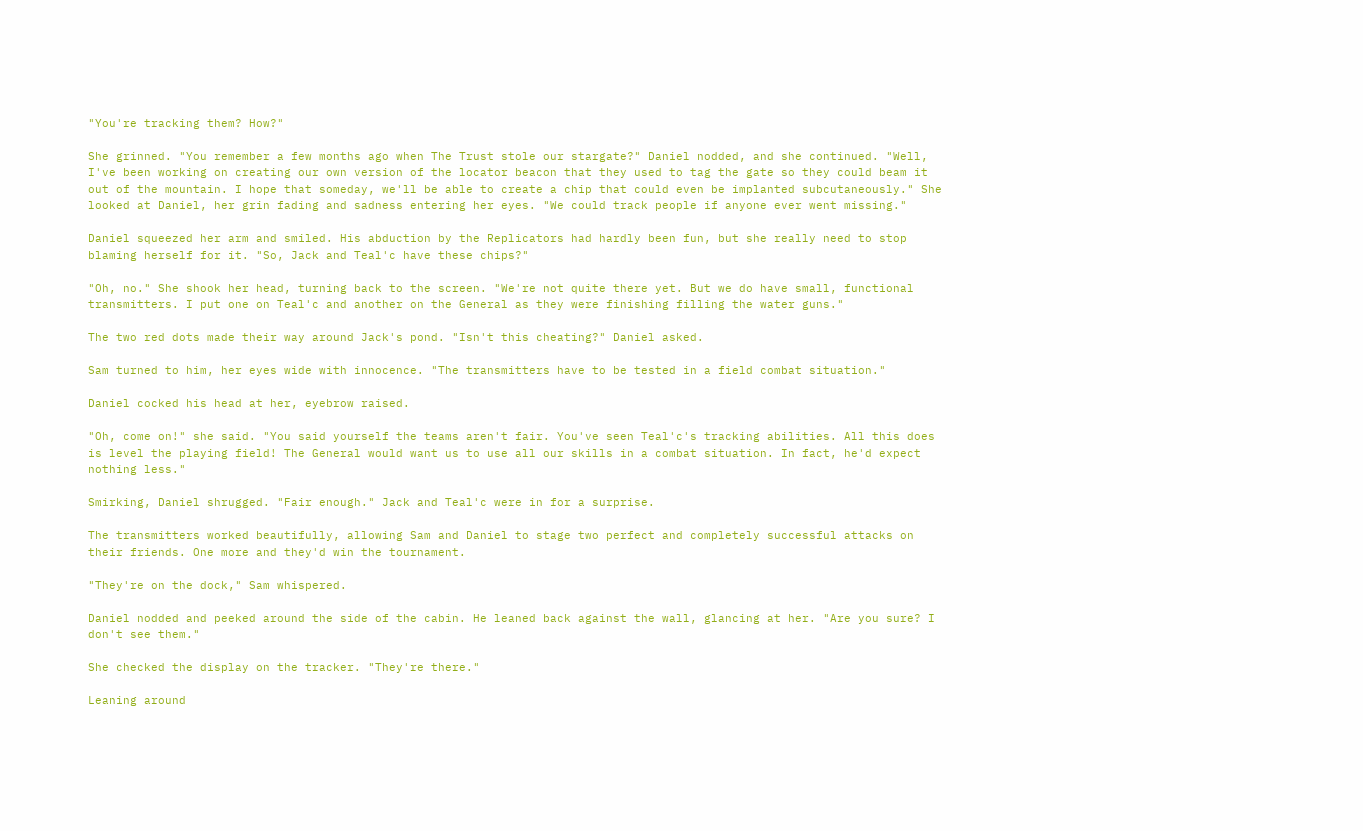"You're tracking them? How?"

She grinned. "You remember a few months ago when The Trust stole our stargate?" Daniel nodded, and she continued. "Well, I've been working on creating our own version of the locator beacon that they used to tag the gate so they could beam it out of the mountain. I hope that someday, we'll be able to create a chip that could even be implanted subcutaneously." She looked at Daniel, her grin fading and sadness entering her eyes. "We could track people if anyone ever went missing."

Daniel squeezed her arm and smiled. His abduction by the Replicators had hardly been fun, but she really need to stop blaming herself for it. "So, Jack and Teal'c have these chips?"

"Oh, no." She shook her head, turning back to the screen. "We're not quite there yet. But we do have small, functional transmitters. I put one on Teal'c and another on the General as they were finishing filling the water guns."

The two red dots made their way around Jack's pond. "Isn't this cheating?" Daniel asked.

Sam turned to him, her eyes wide with innocence. "The transmitters have to be tested in a field combat situation."

Daniel cocked his head at her, eyebrow raised.

"Oh, come on!" she said. "You said yourself the teams aren't fair. You've seen Teal'c's tracking abilities. All this does is level the playing field! The General would want us to use all our skills in a combat situation. In fact, he'd expect nothing less."

Smirking, Daniel shrugged. "Fair enough." Jack and Teal'c were in for a surprise.

The transmitters worked beautifully, allowing Sam and Daniel to stage two perfect and completely successful attacks on their friends. One more and they'd win the tournament.

"They're on the dock," Sam whispered.

Daniel nodded and peeked around the side of the cabin. He leaned back against the wall, glancing at her. "Are you sure? I don't see them."

She checked the display on the tracker. "They're there."

Leaning around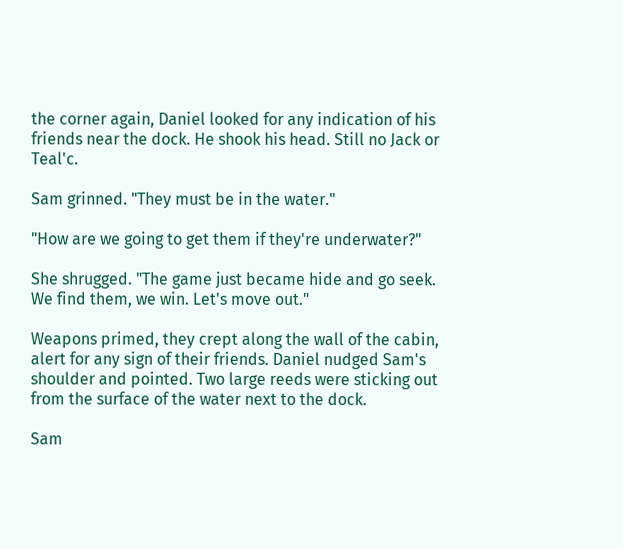the corner again, Daniel looked for any indication of his friends near the dock. He shook his head. Still no Jack or Teal'c.

Sam grinned. "They must be in the water."

"How are we going to get them if they're underwater?"

She shrugged. "The game just became hide and go seek. We find them, we win. Let's move out."

Weapons primed, they crept along the wall of the cabin, alert for any sign of their friends. Daniel nudged Sam's shoulder and pointed. Two large reeds were sticking out from the surface of the water next to the dock.

Sam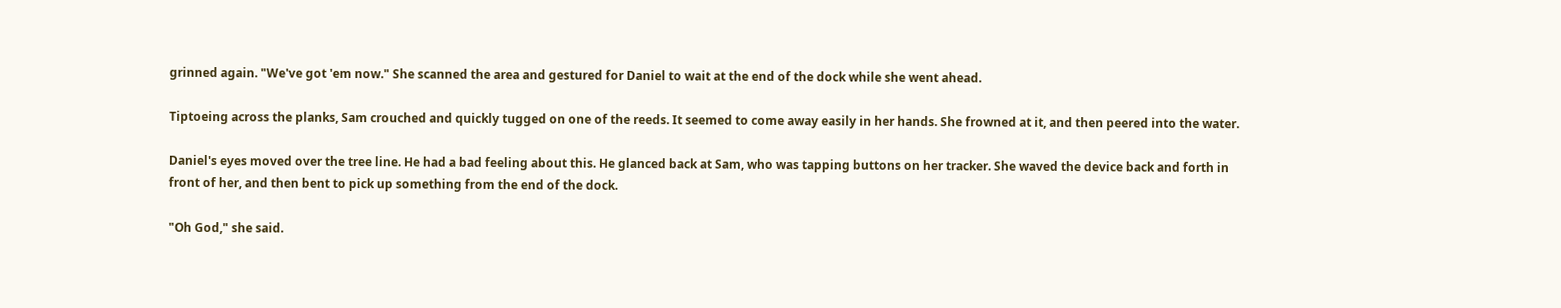grinned again. "We've got 'em now." She scanned the area and gestured for Daniel to wait at the end of the dock while she went ahead.

Tiptoeing across the planks, Sam crouched and quickly tugged on one of the reeds. It seemed to come away easily in her hands. She frowned at it, and then peered into the water.

Daniel's eyes moved over the tree line. He had a bad feeling about this. He glanced back at Sam, who was tapping buttons on her tracker. She waved the device back and forth in front of her, and then bent to pick up something from the end of the dock.

"Oh God," she said.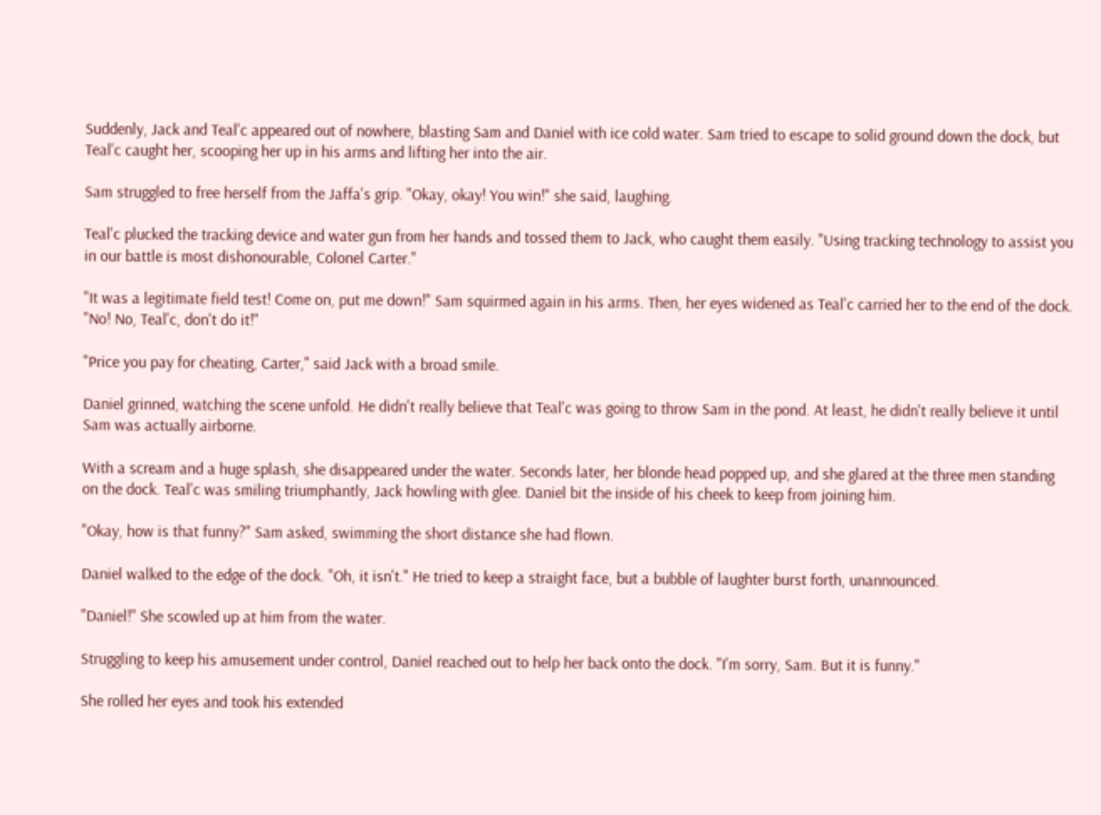Suddenly, Jack and Teal'c appeared out of nowhere, blasting Sam and Daniel with ice cold water. Sam tried to escape to solid ground down the dock, but Teal'c caught her, scooping her up in his arms and lifting her into the air.

Sam struggled to free herself from the Jaffa's grip. "Okay, okay! You win!" she said, laughing.

Teal'c plucked the tracking device and water gun from her hands and tossed them to Jack, who caught them easily. "Using tracking technology to assist you in our battle is most dishonourable, Colonel Carter."

"It was a legitimate field test! Come on, put me down!" Sam squirmed again in his arms. Then, her eyes widened as Teal'c carried her to the end of the dock. "No! No, Teal'c, don't do it!"

"Price you pay for cheating, Carter," said Jack with a broad smile.

Daniel grinned, watching the scene unfold. He didn't really believe that Teal'c was going to throw Sam in the pond. At least, he didn't really believe it until Sam was actually airborne.

With a scream and a huge splash, she disappeared under the water. Seconds later, her blonde head popped up, and she glared at the three men standing on the dock. Teal'c was smiling triumphantly, Jack howling with glee. Daniel bit the inside of his cheek to keep from joining him.

"Okay, how is that funny?" Sam asked, swimming the short distance she had flown.

Daniel walked to the edge of the dock. "Oh, it isn't." He tried to keep a straight face, but a bubble of laughter burst forth, unannounced.

"Daniel!" She scowled up at him from the water.

Struggling to keep his amusement under control, Daniel reached out to help her back onto the dock. "I'm sorry, Sam. But it is funny."

She rolled her eyes and took his extended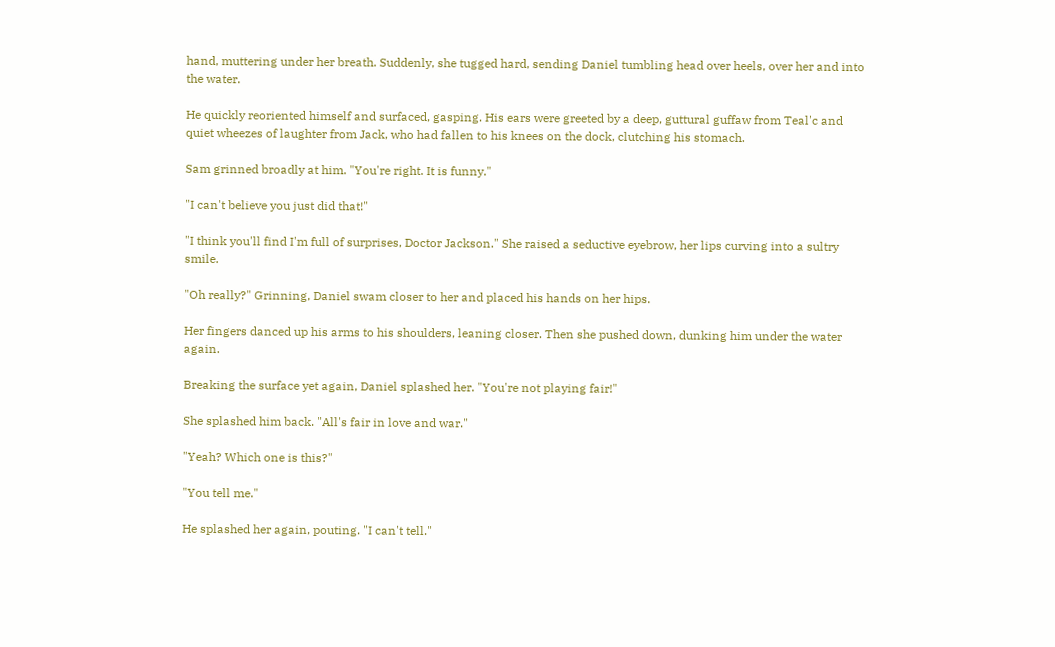hand, muttering under her breath. Suddenly, she tugged hard, sending Daniel tumbling head over heels, over her and into the water.

He quickly reoriented himself and surfaced, gasping. His ears were greeted by a deep, guttural guffaw from Teal'c and quiet wheezes of laughter from Jack, who had fallen to his knees on the dock, clutching his stomach.

Sam grinned broadly at him. "You're right. It is funny."

"I can't believe you just did that!"

"I think you'll find I'm full of surprises, Doctor Jackson." She raised a seductive eyebrow, her lips curving into a sultry smile.

"Oh really?" Grinning, Daniel swam closer to her and placed his hands on her hips.

Her fingers danced up his arms to his shoulders, leaning closer. Then she pushed down, dunking him under the water again.

Breaking the surface yet again, Daniel splashed her. "You're not playing fair!"

She splashed him back. "All's fair in love and war."

"Yeah? Which one is this?"

"You tell me."

He splashed her again, pouting. "I can't tell."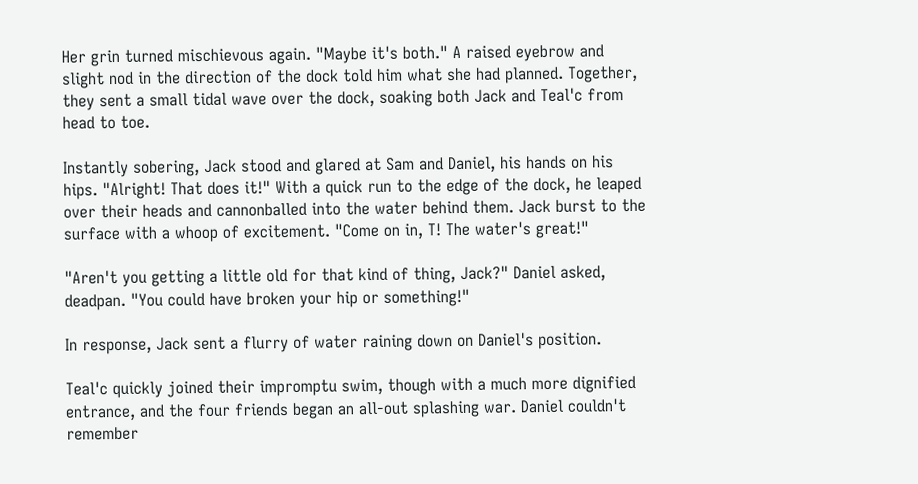Her grin turned mischievous again. "Maybe it's both." A raised eyebrow and slight nod in the direction of the dock told him what she had planned. Together, they sent a small tidal wave over the dock, soaking both Jack and Teal'c from head to toe.

Instantly sobering, Jack stood and glared at Sam and Daniel, his hands on his hips. "Alright! That does it!" With a quick run to the edge of the dock, he leaped over their heads and cannonballed into the water behind them. Jack burst to the surface with a whoop of excitement. "Come on in, T! The water's great!"

"Aren't you getting a little old for that kind of thing, Jack?" Daniel asked, deadpan. "You could have broken your hip or something!"

In response, Jack sent a flurry of water raining down on Daniel's position.

Teal'c quickly joined their impromptu swim, though with a much more dignified entrance, and the four friends began an all-out splashing war. Daniel couldn't remember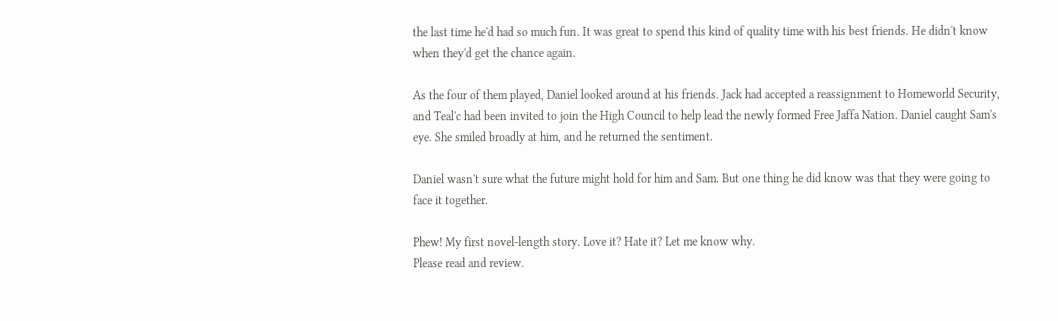the last time he'd had so much fun. It was great to spend this kind of quality time with his best friends. He didn't know when they'd get the chance again.

As the four of them played, Daniel looked around at his friends. Jack had accepted a reassignment to Homeworld Security, and Teal'c had been invited to join the High Council to help lead the newly formed Free Jaffa Nation. Daniel caught Sam's eye. She smiled broadly at him, and he returned the sentiment.

Daniel wasn't sure what the future might hold for him and Sam. But one thing he did know was that they were going to face it together.

Phew! My first novel-length story. Love it? Hate it? Let me know why.
Please read and review.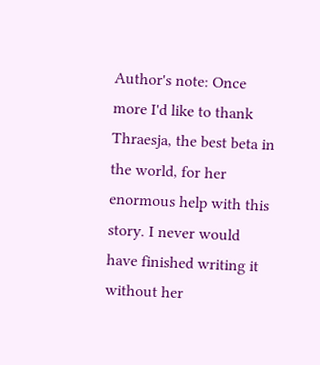Author's note: Once more I'd like to thank Thraesja, the best beta in the world, for her enormous help with this story. I never would have finished writing it without her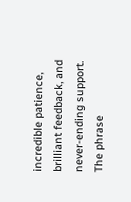incredible patience, brilliant feedback, and never-ending support. The phrase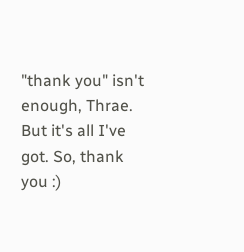"thank you" isn't enough, Thrae. But it's all I've got. So, thank you :)